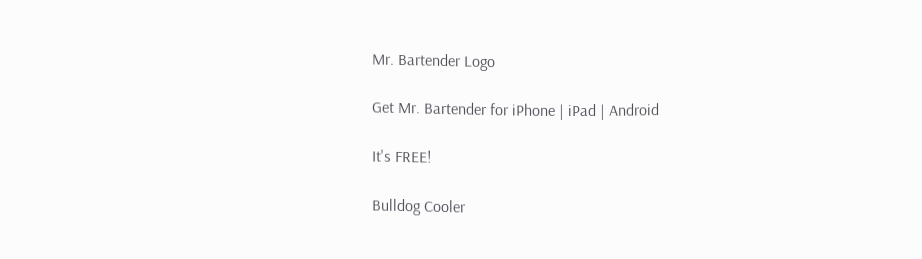Mr. Bartender Logo

Get Mr. Bartender for iPhone | iPad | Android

It's FREE!

Bulldog Cooler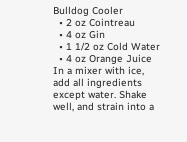Bulldog Cooler
  • 2 oz Cointreau
  • 4 oz Gin
  • 1 1/2 oz Cold Water
  • 4 oz Orange Juice
In a mixer with ice, add all ingredients except water. Shake well, and strain into a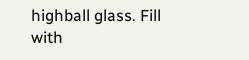highball glass. Fill with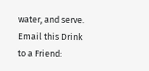water, and serve.
Email this Drink to a Friend: